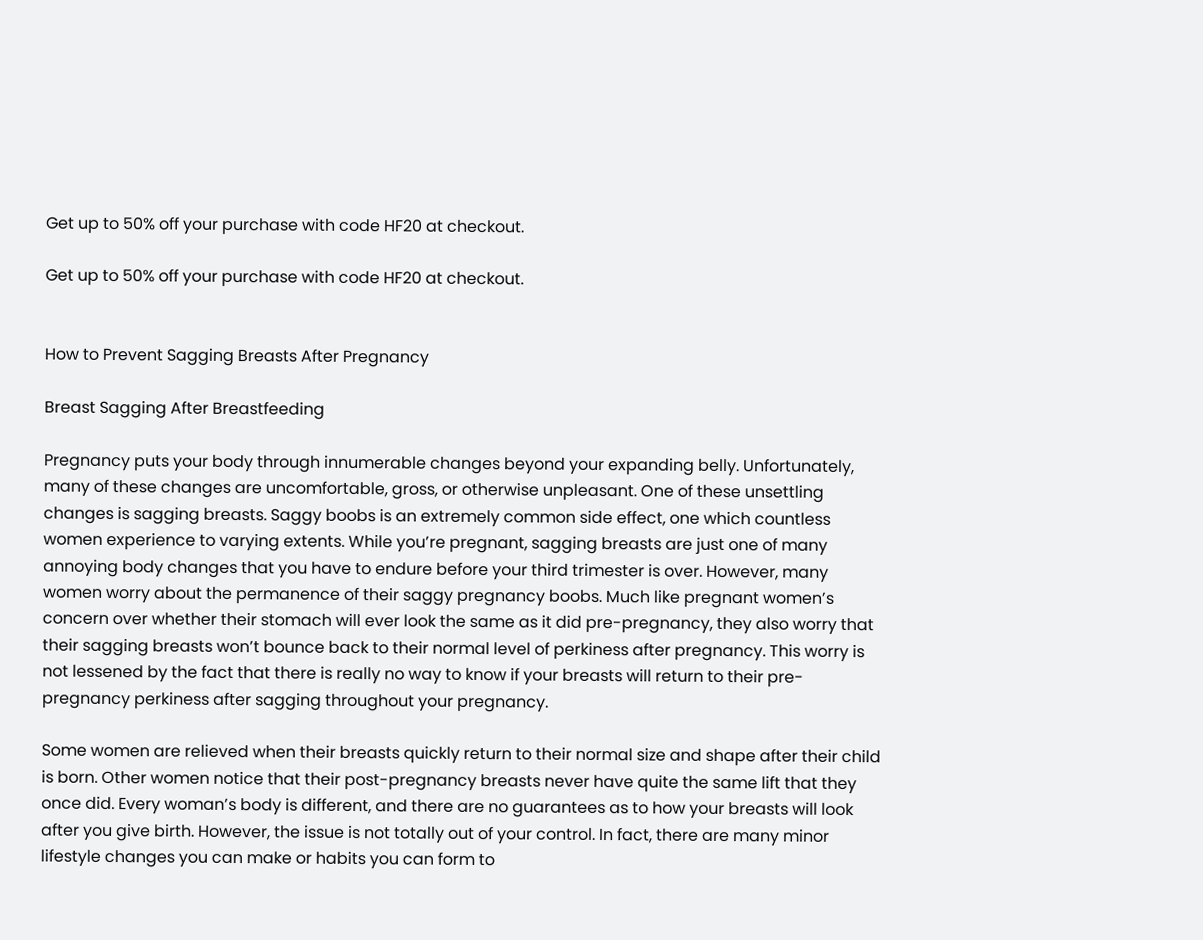Get up to 50% off your purchase with code HF20 at checkout.

Get up to 50% off your purchase with code HF20 at checkout.


How to Prevent Sagging Breasts After Pregnancy

Breast Sagging After Breastfeeding

Pregnancy puts your body through innumerable changes beyond your expanding belly. Unfortunately, many of these changes are uncomfortable, gross, or otherwise unpleasant. One of these unsettling changes is sagging breasts. Saggy boobs is an extremely common side effect, one which countless women experience to varying extents. While you’re pregnant, sagging breasts are just one of many annoying body changes that you have to endure before your third trimester is over. However, many women worry about the permanence of their saggy pregnancy boobs. Much like pregnant women’s concern over whether their stomach will ever look the same as it did pre-pregnancy, they also worry that their sagging breasts won’t bounce back to their normal level of perkiness after pregnancy. This worry is not lessened by the fact that there is really no way to know if your breasts will return to their pre-pregnancy perkiness after sagging throughout your pregnancy.

Some women are relieved when their breasts quickly return to their normal size and shape after their child is born. Other women notice that their post-pregnancy breasts never have quite the same lift that they once did. Every woman’s body is different, and there are no guarantees as to how your breasts will look after you give birth. However, the issue is not totally out of your control. In fact, there are many minor lifestyle changes you can make or habits you can form to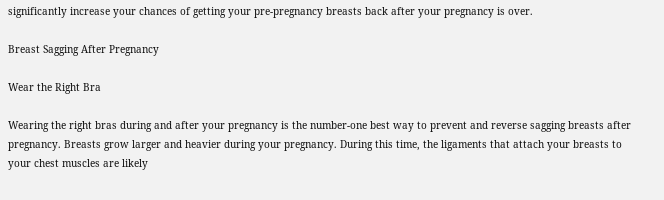significantly increase your chances of getting your pre-pregnancy breasts back after your pregnancy is over.

Breast Sagging After Pregnancy

Wear the Right Bra

Wearing the right bras during and after your pregnancy is the number-one best way to prevent and reverse sagging breasts after pregnancy. Breasts grow larger and heavier during your pregnancy. During this time, the ligaments that attach your breasts to your chest muscles are likely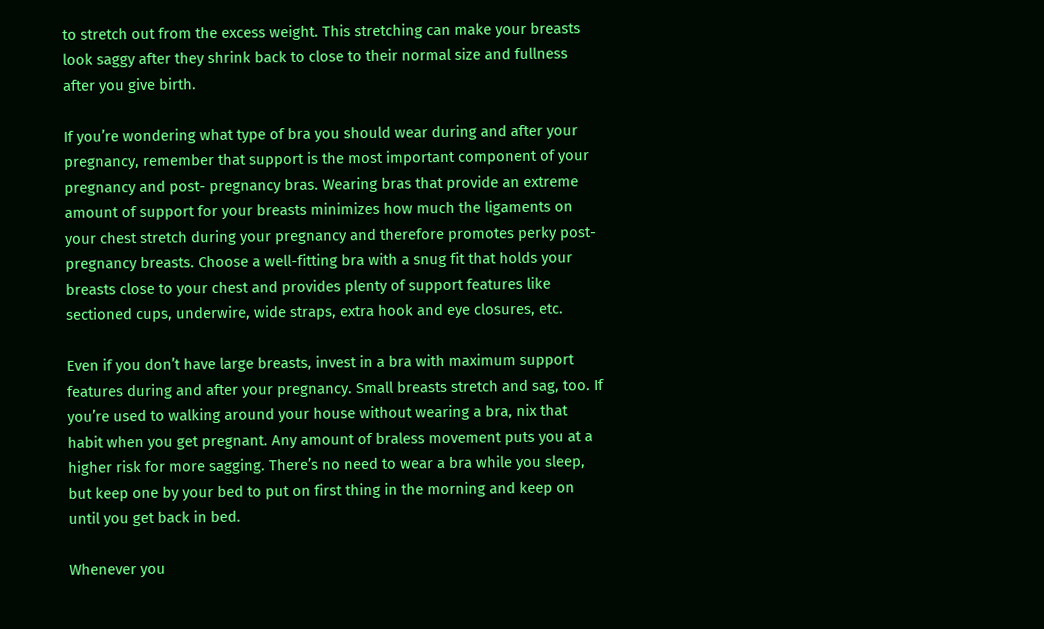to stretch out from the excess weight. This stretching can make your breasts look saggy after they shrink back to close to their normal size and fullness after you give birth.

If you’re wondering what type of bra you should wear during and after your pregnancy, remember that support is the most important component of your pregnancy and post- pregnancy bras. Wearing bras that provide an extreme amount of support for your breasts minimizes how much the ligaments on your chest stretch during your pregnancy and therefore promotes perky post-pregnancy breasts. Choose a well-fitting bra with a snug fit that holds your breasts close to your chest and provides plenty of support features like sectioned cups, underwire, wide straps, extra hook and eye closures, etc.

Even if you don’t have large breasts, invest in a bra with maximum support features during and after your pregnancy. Small breasts stretch and sag, too. If you’re used to walking around your house without wearing a bra, nix that habit when you get pregnant. Any amount of braless movement puts you at a higher risk for more sagging. There’s no need to wear a bra while you sleep, but keep one by your bed to put on first thing in the morning and keep on until you get back in bed.

Whenever you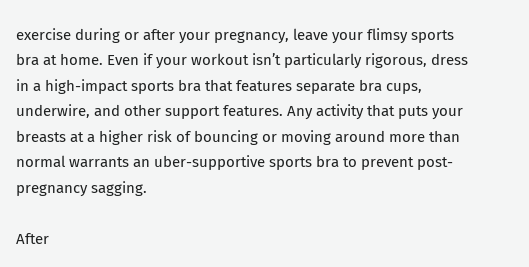exercise during or after your pregnancy, leave your flimsy sports bra at home. Even if your workout isn’t particularly rigorous, dress in a high-impact sports bra that features separate bra cups, underwire, and other support features. Any activity that puts your breasts at a higher risk of bouncing or moving around more than normal warrants an uber-supportive sports bra to prevent post-pregnancy sagging.

After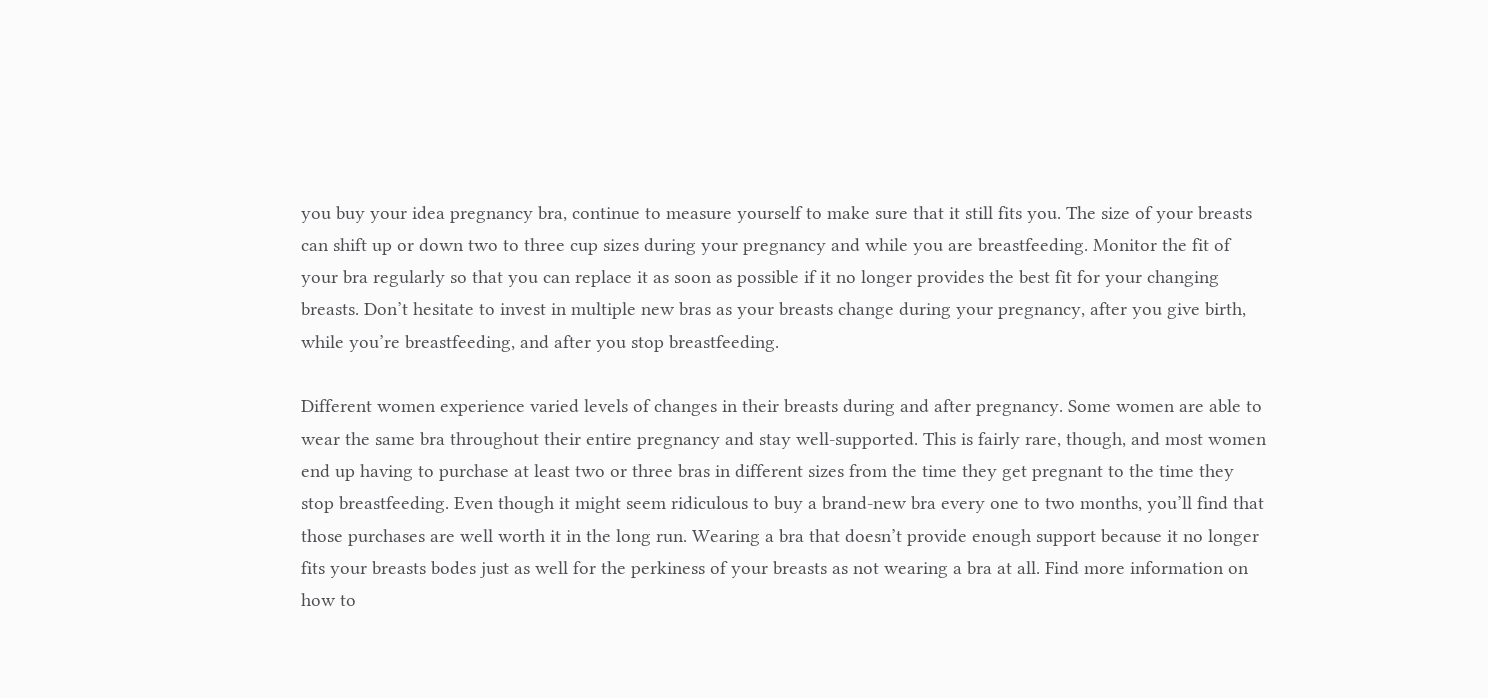you buy your idea pregnancy bra, continue to measure yourself to make sure that it still fits you. The size of your breasts can shift up or down two to three cup sizes during your pregnancy and while you are breastfeeding. Monitor the fit of your bra regularly so that you can replace it as soon as possible if it no longer provides the best fit for your changing breasts. Don’t hesitate to invest in multiple new bras as your breasts change during your pregnancy, after you give birth, while you’re breastfeeding, and after you stop breastfeeding.

Different women experience varied levels of changes in their breasts during and after pregnancy. Some women are able to wear the same bra throughout their entire pregnancy and stay well-supported. This is fairly rare, though, and most women end up having to purchase at least two or three bras in different sizes from the time they get pregnant to the time they stop breastfeeding. Even though it might seem ridiculous to buy a brand-new bra every one to two months, you’ll find that those purchases are well worth it in the long run. Wearing a bra that doesn’t provide enough support because it no longer fits your breasts bodes just as well for the perkiness of your breasts as not wearing a bra at all. Find more information on how to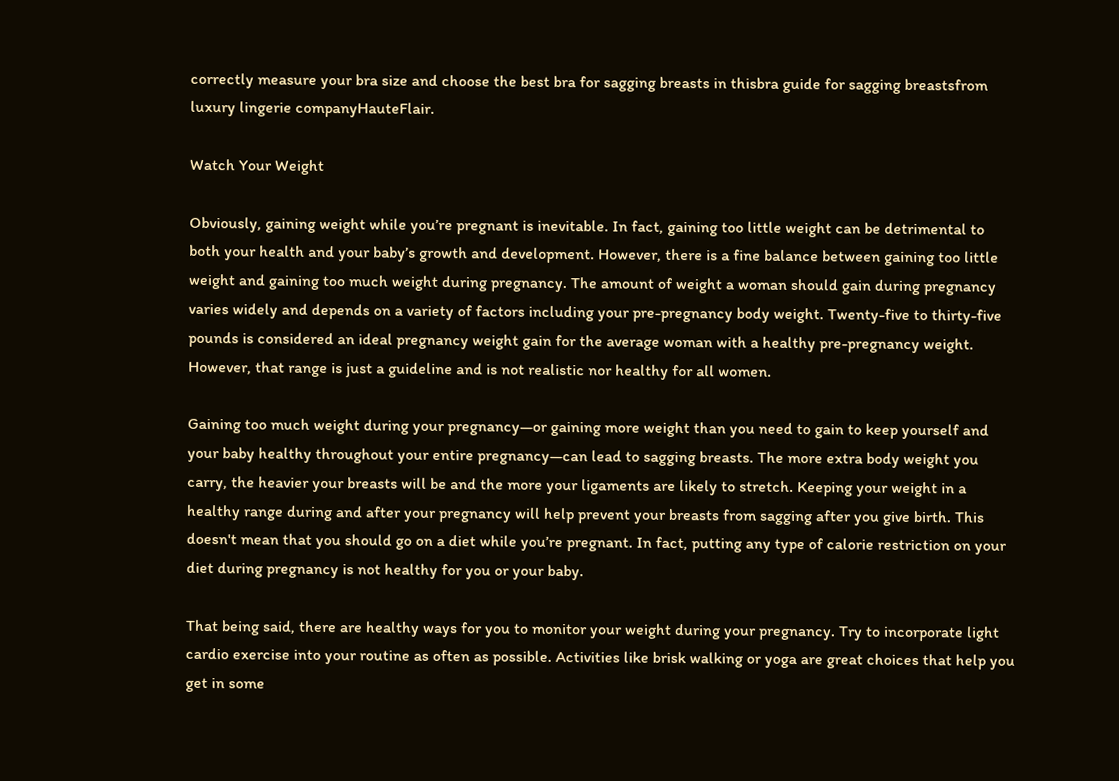correctly measure your bra size and choose the best bra for sagging breasts in thisbra guide for sagging breastsfrom luxury lingerie companyHauteFlair.

Watch Your Weight

Obviously, gaining weight while you’re pregnant is inevitable. In fact, gaining too little weight can be detrimental to both your health and your baby’s growth and development. However, there is a fine balance between gaining too little weight and gaining too much weight during pregnancy. The amount of weight a woman should gain during pregnancy varies widely and depends on a variety of factors including your pre-pregnancy body weight. Twenty-five to thirty-five pounds is considered an ideal pregnancy weight gain for the average woman with a healthy pre-pregnancy weight. However, that range is just a guideline and is not realistic nor healthy for all women.

Gaining too much weight during your pregnancy—or gaining more weight than you need to gain to keep yourself and your baby healthy throughout your entire pregnancy—can lead to sagging breasts. The more extra body weight you carry, the heavier your breasts will be and the more your ligaments are likely to stretch. Keeping your weight in a healthy range during and after your pregnancy will help prevent your breasts from sagging after you give birth. This doesn't mean that you should go on a diet while you’re pregnant. In fact, putting any type of calorie restriction on your diet during pregnancy is not healthy for you or your baby.

That being said, there are healthy ways for you to monitor your weight during your pregnancy. Try to incorporate light cardio exercise into your routine as often as possible. Activities like brisk walking or yoga are great choices that help you get in some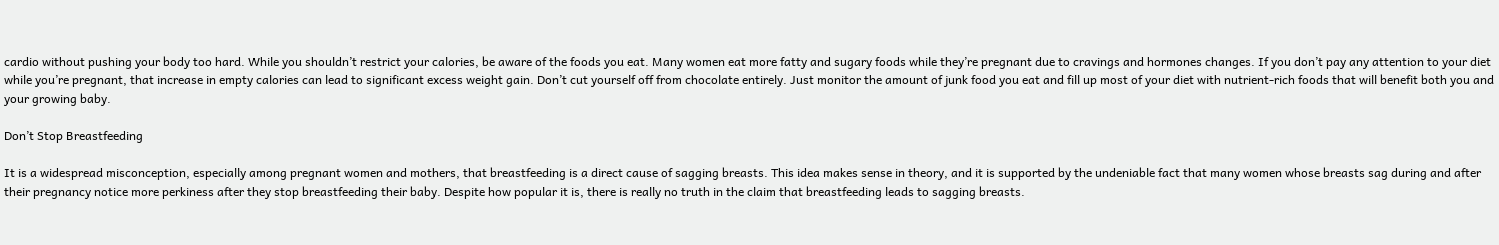cardio without pushing your body too hard. While you shouldn’t restrict your calories, be aware of the foods you eat. Many women eat more fatty and sugary foods while they’re pregnant due to cravings and hormones changes. If you don’t pay any attention to your diet while you’re pregnant, that increase in empty calories can lead to significant excess weight gain. Don’t cut yourself off from chocolate entirely. Just monitor the amount of junk food you eat and fill up most of your diet with nutrient-rich foods that will benefit both you and your growing baby.

Don’t Stop Breastfeeding

It is a widespread misconception, especially among pregnant women and mothers, that breastfeeding is a direct cause of sagging breasts. This idea makes sense in theory, and it is supported by the undeniable fact that many women whose breasts sag during and after their pregnancy notice more perkiness after they stop breastfeeding their baby. Despite how popular it is, there is really no truth in the claim that breastfeeding leads to sagging breasts.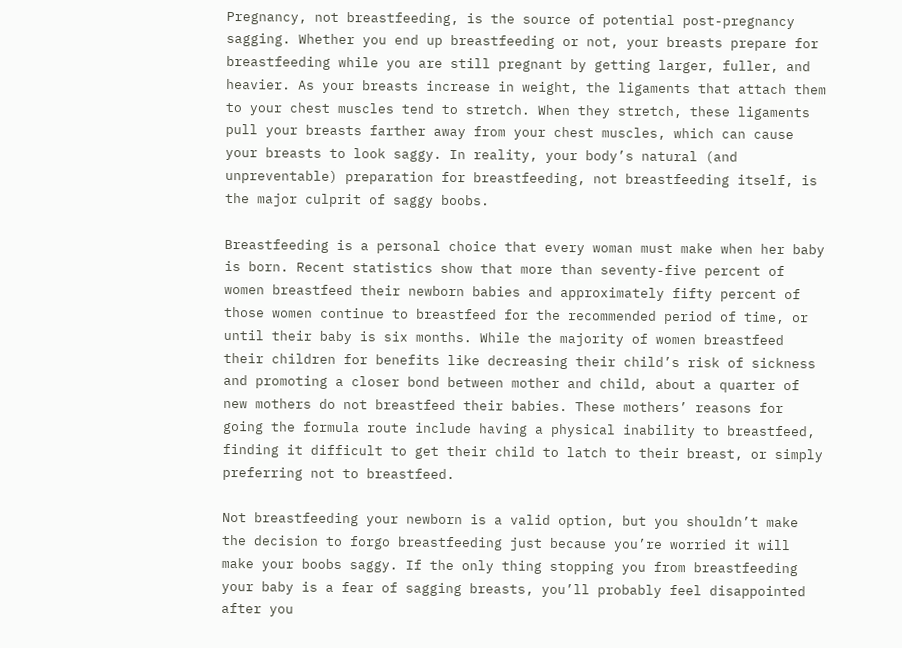Pregnancy, not breastfeeding, is the source of potential post-pregnancy sagging. Whether you end up breastfeeding or not, your breasts prepare for breastfeeding while you are still pregnant by getting larger, fuller, and heavier. As your breasts increase in weight, the ligaments that attach them to your chest muscles tend to stretch. When they stretch, these ligaments pull your breasts farther away from your chest muscles, which can cause your breasts to look saggy. In reality, your body’s natural (and unpreventable) preparation for breastfeeding, not breastfeeding itself, is the major culprit of saggy boobs.

Breastfeeding is a personal choice that every woman must make when her baby is born. Recent statistics show that more than seventy-five percent of women breastfeed their newborn babies and approximately fifty percent of those women continue to breastfeed for the recommended period of time, or until their baby is six months. While the majority of women breastfeed their children for benefits like decreasing their child’s risk of sickness and promoting a closer bond between mother and child, about a quarter of new mothers do not breastfeed their babies. These mothers’ reasons for going the formula route include having a physical inability to breastfeed, finding it difficult to get their child to latch to their breast, or simply preferring not to breastfeed.

Not breastfeeding your newborn is a valid option, but you shouldn’t make the decision to forgo breastfeeding just because you’re worried it will make your boobs saggy. If the only thing stopping you from breastfeeding your baby is a fear of sagging breasts, you’ll probably feel disappointed after you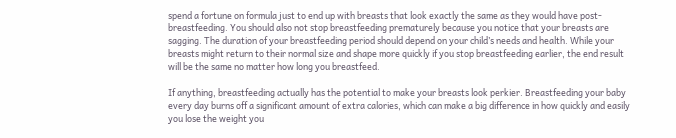spend a fortune on formula just to end up with breasts that look exactly the same as they would have post-breastfeeding. You should also not stop breastfeeding prematurely because you notice that your breasts are sagging. The duration of your breastfeeding period should depend on your child’s needs and health. While your breasts might return to their normal size and shape more quickly if you stop breastfeeding earlier, the end result will be the same no matter how long you breastfeed.

If anything, breastfeeding actually has the potential to make your breasts look perkier. Breastfeeding your baby every day burns off a significant amount of extra calories, which can make a big difference in how quickly and easily you lose the weight you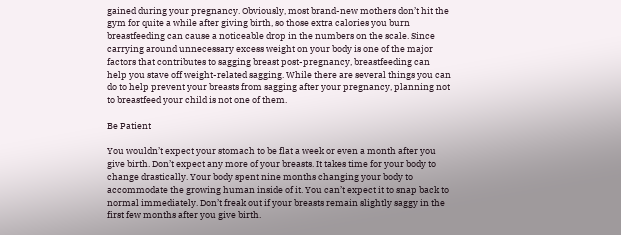gained during your pregnancy. Obviously, most brand-new mothers don’t hit the gym for quite a while after giving birth, so those extra calories you burn breastfeeding can cause a noticeable drop in the numbers on the scale. Since carrying around unnecessary excess weight on your body is one of the major factors that contributes to sagging breast post-pregnancy, breastfeeding can help you stave off weight-related sagging. While there are several things you can do to help prevent your breasts from sagging after your pregnancy, planning not to breastfeed your child is not one of them.

Be Patient

You wouldn’t expect your stomach to be flat a week or even a month after you give birth. Don’t expect any more of your breasts. It takes time for your body to change drastically. Your body spent nine months changing your body to accommodate the growing human inside of it. You can’t expect it to snap back to normal immediately. Don’t freak out if your breasts remain slightly saggy in the first few months after you give birth.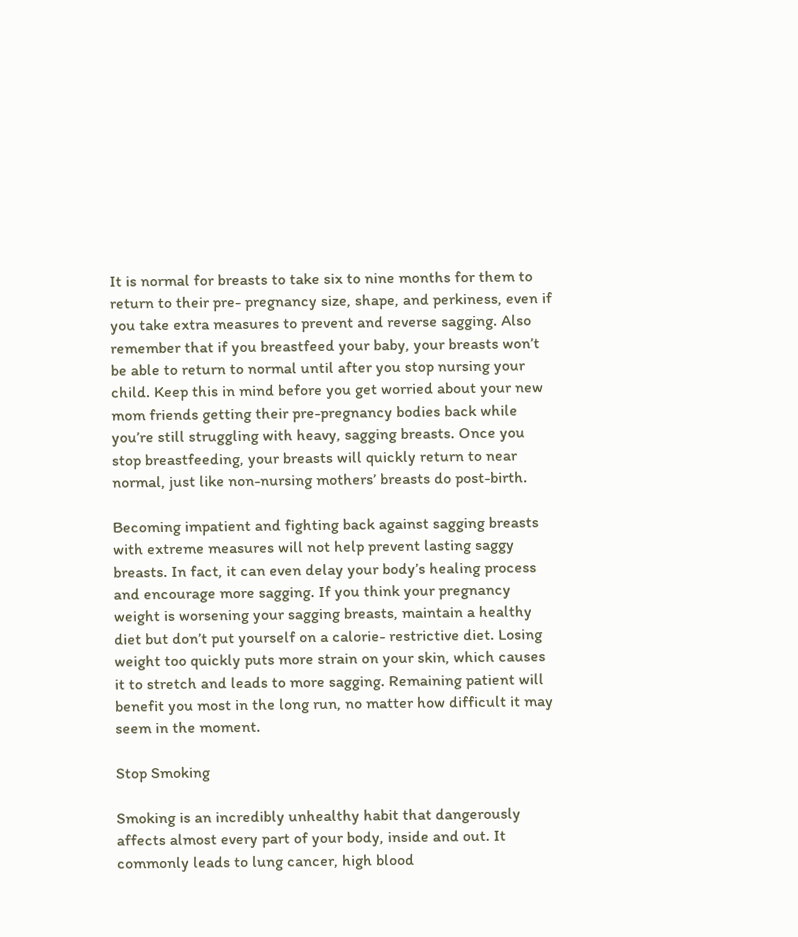It is normal for breasts to take six to nine months for them to return to their pre- pregnancy size, shape, and perkiness, even if you take extra measures to prevent and reverse sagging. Also remember that if you breastfeed your baby, your breasts won’t be able to return to normal until after you stop nursing your child. Keep this in mind before you get worried about your new mom friends getting their pre-pregnancy bodies back while you’re still struggling with heavy, sagging breasts. Once you stop breastfeeding, your breasts will quickly return to near normal, just like non-nursing mothers’ breasts do post-birth.

Becoming impatient and fighting back against sagging breasts with extreme measures will not help prevent lasting saggy breasts. In fact, it can even delay your body’s healing process and encourage more sagging. If you think your pregnancy weight is worsening your sagging breasts, maintain a healthy diet but don’t put yourself on a calorie- restrictive diet. Losing weight too quickly puts more strain on your skin, which causes it to stretch and leads to more sagging. Remaining patient will benefit you most in the long run, no matter how difficult it may seem in the moment.

Stop Smoking

Smoking is an incredibly unhealthy habit that dangerously affects almost every part of your body, inside and out. It commonly leads to lung cancer, high blood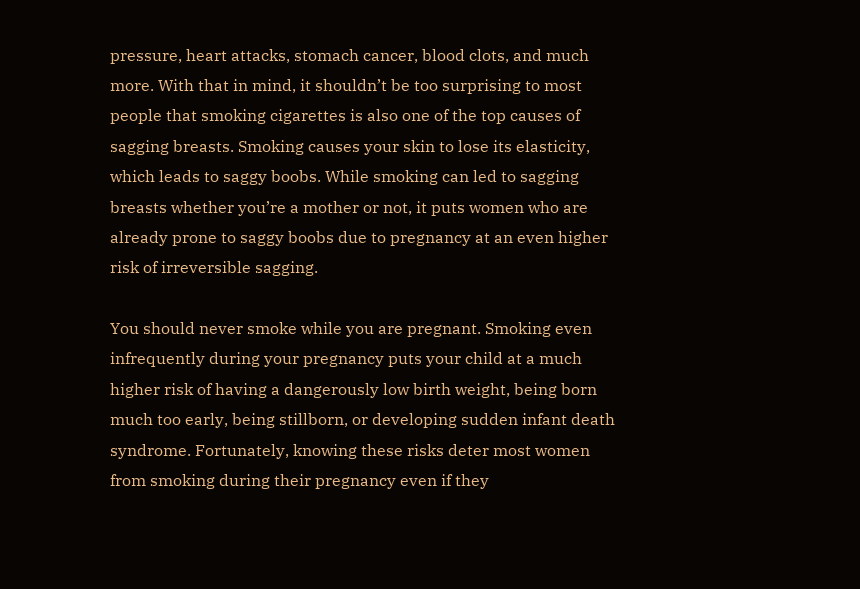pressure, heart attacks, stomach cancer, blood clots, and much more. With that in mind, it shouldn’t be too surprising to most people that smoking cigarettes is also one of the top causes of sagging breasts. Smoking causes your skin to lose its elasticity, which leads to saggy boobs. While smoking can led to sagging breasts whether you’re a mother or not, it puts women who are already prone to saggy boobs due to pregnancy at an even higher risk of irreversible sagging.

You should never smoke while you are pregnant. Smoking even infrequently during your pregnancy puts your child at a much higher risk of having a dangerously low birth weight, being born much too early, being stillborn, or developing sudden infant death syndrome. Fortunately, knowing these risks deter most women from smoking during their pregnancy even if they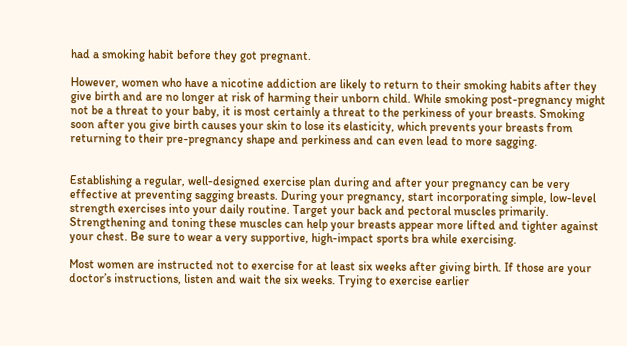had a smoking habit before they got pregnant.

However, women who have a nicotine addiction are likely to return to their smoking habits after they give birth and are no longer at risk of harming their unborn child. While smoking post-pregnancy might not be a threat to your baby, it is most certainly a threat to the perkiness of your breasts. Smoking soon after you give birth causes your skin to lose its elasticity, which prevents your breasts from returning to their pre-pregnancy shape and perkiness and can even lead to more sagging.


Establishing a regular, well-designed exercise plan during and after your pregnancy can be very effective at preventing sagging breasts. During your pregnancy, start incorporating simple, low-level strength exercises into your daily routine. Target your back and pectoral muscles primarily. Strengthening and toning these muscles can help your breasts appear more lifted and tighter against your chest. Be sure to wear a very supportive, high-impact sports bra while exercising.

Most women are instructed not to exercise for at least six weeks after giving birth. If those are your doctor’s instructions, listen and wait the six weeks. Trying to exercise earlier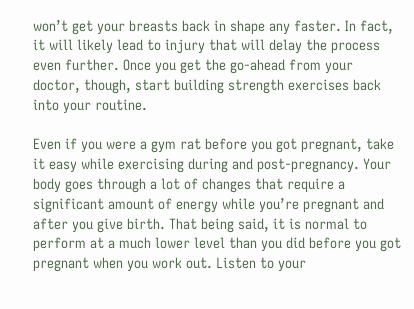won’t get your breasts back in shape any faster. In fact, it will likely lead to injury that will delay the process even further. Once you get the go-ahead from your doctor, though, start building strength exercises back into your routine.

Even if you were a gym rat before you got pregnant, take it easy while exercising during and post-pregnancy. Your body goes through a lot of changes that require a significant amount of energy while you’re pregnant and after you give birth. That being said, it is normal to perform at a much lower level than you did before you got pregnant when you work out. Listen to your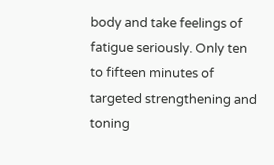body and take feelings of fatigue seriously. Only ten to fifteen minutes of targeted strengthening and toning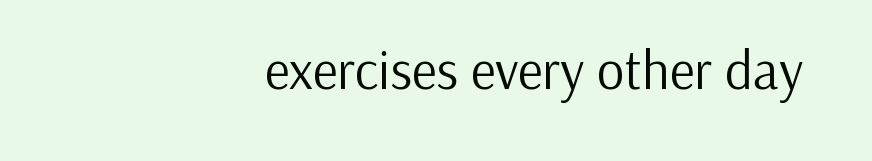exercises every other day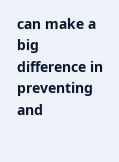can make a big difference in preventing and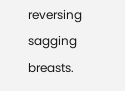reversing sagging breasts.